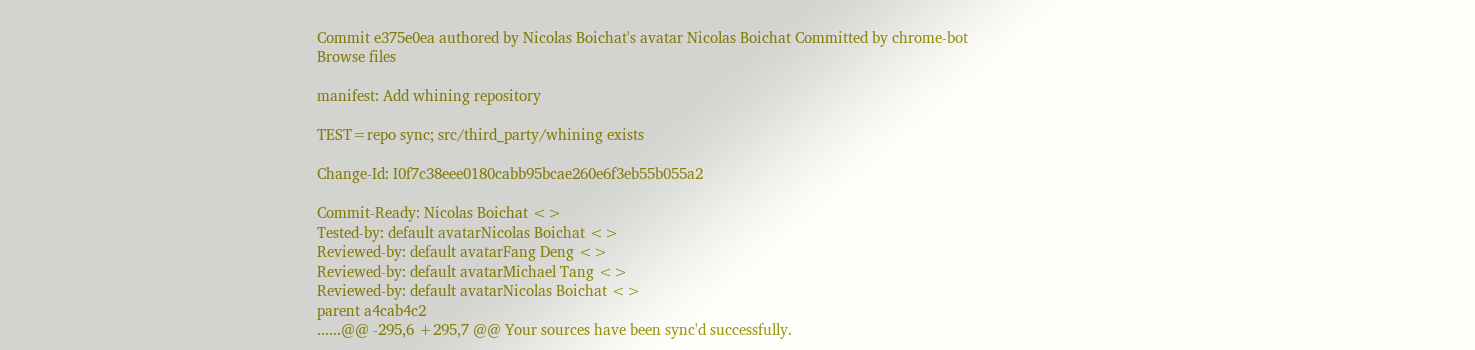Commit e375e0ea authored by Nicolas Boichat's avatar Nicolas Boichat Committed by chrome-bot
Browse files

manifest: Add whining repository

TEST=repo sync; src/third_party/whining exists

Change-Id: I0f7c38eee0180cabb95bcae260e6f3eb55b055a2

Commit-Ready: Nicolas Boichat <>
Tested-by: default avatarNicolas Boichat <>
Reviewed-by: default avatarFang Deng <>
Reviewed-by: default avatarMichael Tang <>
Reviewed-by: default avatarNicolas Boichat <>
parent a4cab4c2
......@@ -295,6 +295,7 @@ Your sources have been sync'd successfully.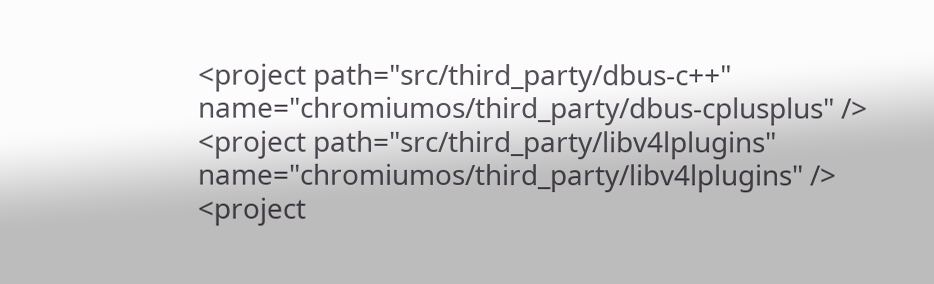<project path="src/third_party/dbus-c++"
name="chromiumos/third_party/dbus-cplusplus" />
<project path="src/third_party/libv4lplugins" name="chromiumos/third_party/libv4lplugins" />
<project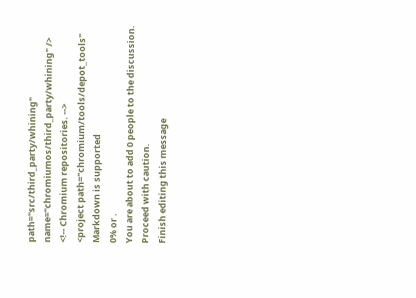path="src/third_party/whining" name="chromiumos/third_party/whining" />
<!-- Chromium repositories. -->
<project path="chromium/tools/depot_tools"
Markdown is supported
0% or .
You are about to add 0 people to the discussion. Proceed with caution.
Finish editing this message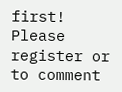first!
Please register or to comment